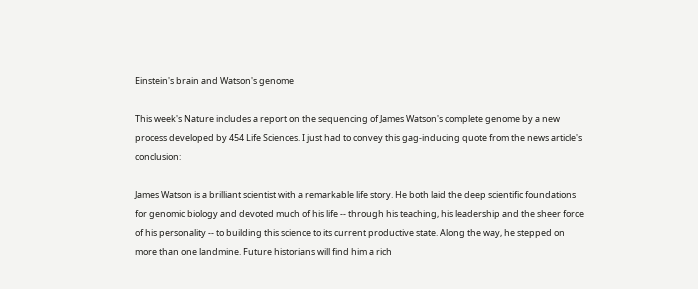Einstein's brain and Watson's genome

This week's Nature includes a report on the sequencing of James Watson's complete genome by a new process developed by 454 Life Sciences. I just had to convey this gag-inducing quote from the news article's conclusion:

James Watson is a brilliant scientist with a remarkable life story. He both laid the deep scientific foundations for genomic biology and devoted much of his life -- through his teaching, his leadership and the sheer force of his personality -- to building this science to its current productive state. Along the way, he stepped on more than one landmine. Future historians will find him a rich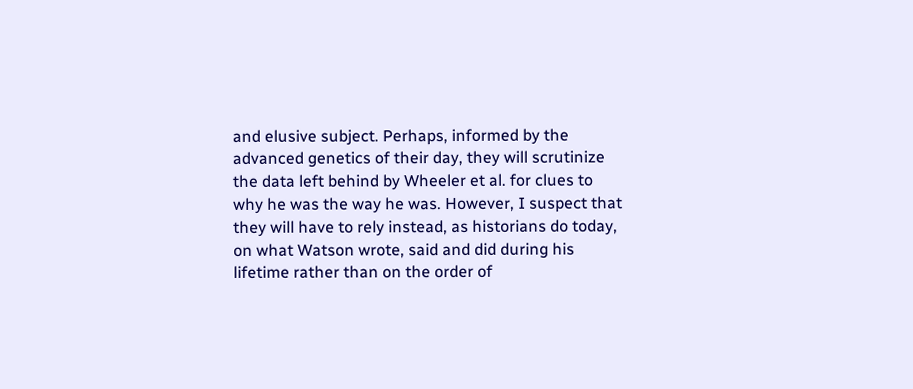and elusive subject. Perhaps, informed by the advanced genetics of their day, they will scrutinize the data left behind by Wheeler et al. for clues to why he was the way he was. However, I suspect that they will have to rely instead, as historians do today, on what Watson wrote, said and did during his lifetime rather than on the order of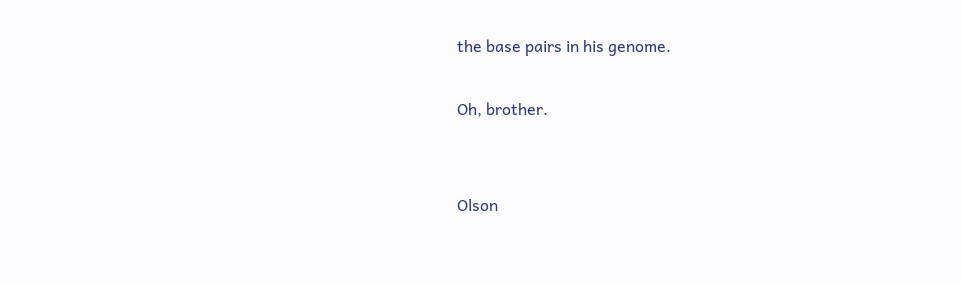the base pairs in his genome.

Oh, brother.


Olson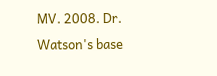MV. 2008. Dr. Watson's base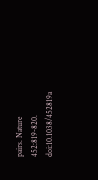pairs. Nature 452:819-820. doi:10.1038/452819a